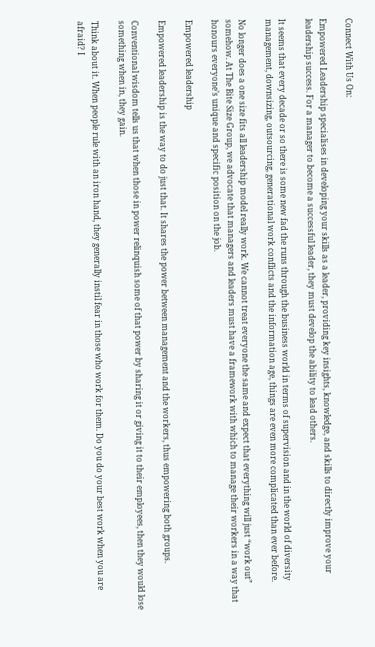Connect With Us On:

Empowered Leadership specialises in developing your skills as a leader, providing key insights, knowledge, and skills to directly improve your leadership success. For a manager to become a successful leader, they must develop the ability to lead others.

It seems that every decade or so there is some new fad the runs through the business world in terms of supervision and in the world of diversity management, downsizing, outsourcing, generational work conflicts and the information age, things are even more complicated than ever before.

No longer does a one size fits all leadership model really work. We cannot treat everyone the same and expect that everything will just “work out” somehow. At The Bite Size Group, we advocate that managers and leaders must have a framework with which to manage their workers in a way that honours everyone’s unique and specific position on the job.

Empowered leadership

Empowered leadership is the way to do just that. It shares the power between management and the workers, thus empowering both groups.

Conventional wisdom tells us that when those in power relinquish some of that power by sharing it or giving it to their employees, then they would lose something when in, they gain.

Think about it. When people rule with an iron hand, they generally instil fear in those who work for them. Do you do your best work when you are afraid? I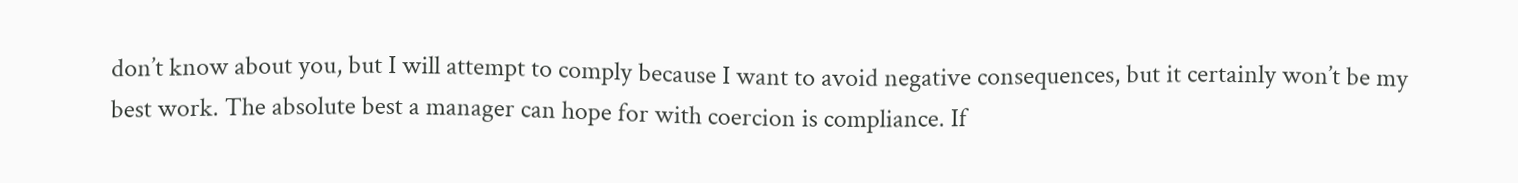don’t know about you, but I will attempt to comply because I want to avoid negative consequences, but it certainly won’t be my best work. The absolute best a manager can hope for with coercion is compliance. If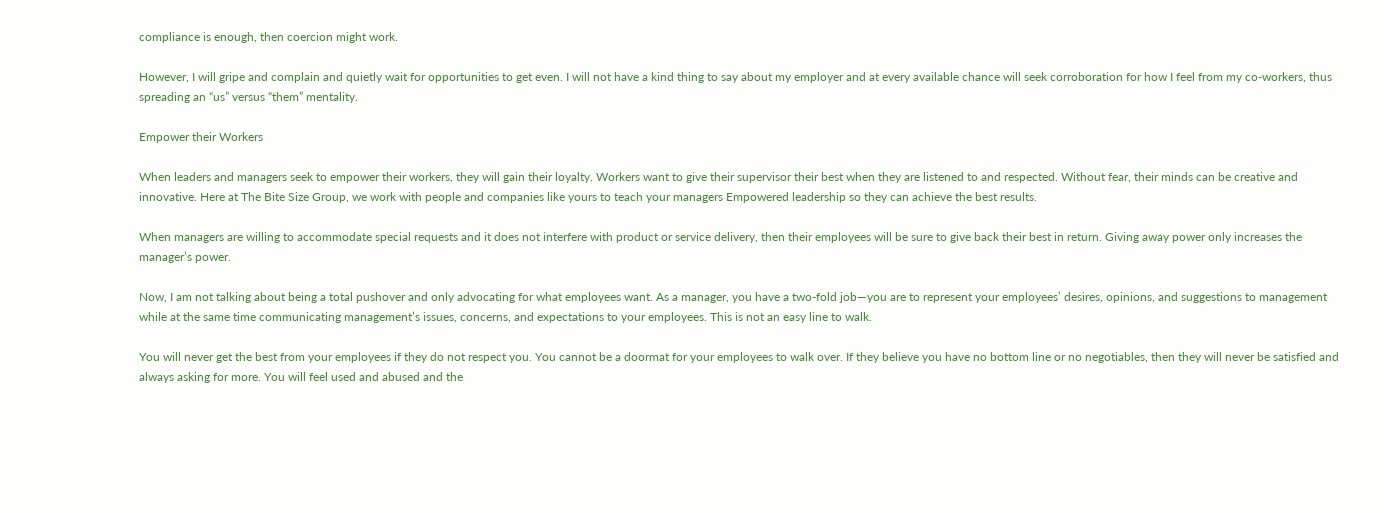compliance is enough, then coercion might work.

However, I will gripe and complain and quietly wait for opportunities to get even. I will not have a kind thing to say about my employer and at every available chance will seek corroboration for how I feel from my co-workers, thus spreading an “us” versus “them” mentality.

Empower their Workers

When leaders and managers seek to empower their workers, they will gain their loyalty. Workers want to give their supervisor their best when they are listened to and respected. Without fear, their minds can be creative and innovative. Here at The Bite Size Group, we work with people and companies like yours to teach your managers Empowered leadership so they can achieve the best results.

When managers are willing to accommodate special requests and it does not interfere with product or service delivery, then their employees will be sure to give back their best in return. Giving away power only increases the manager’s power.

Now, I am not talking about being a total pushover and only advocating for what employees want. As a manager, you have a two-fold job—you are to represent your employees’ desires, opinions, and suggestions to management while at the same time communicating management’s issues, concerns, and expectations to your employees. This is not an easy line to walk.

You will never get the best from your employees if they do not respect you. You cannot be a doormat for your employees to walk over. If they believe you have no bottom line or no negotiables, then they will never be satisfied and always asking for more. You will feel used and abused and the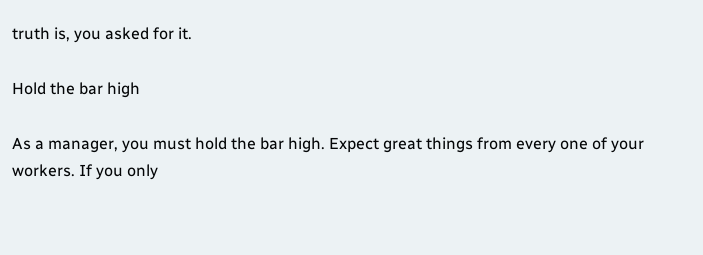truth is, you asked for it.

Hold the bar high

As a manager, you must hold the bar high. Expect great things from every one of your workers. If you only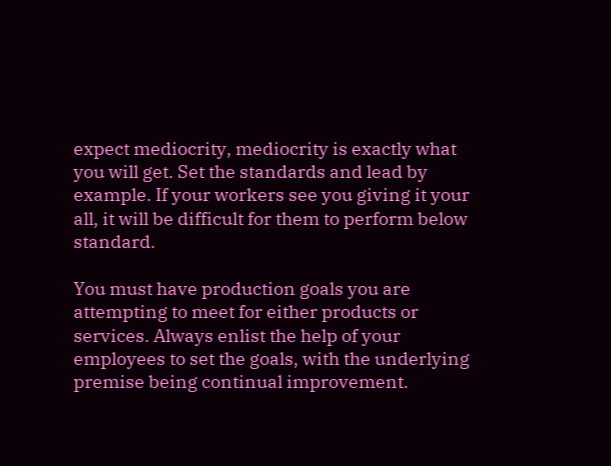expect mediocrity, mediocrity is exactly what you will get. Set the standards and lead by example. If your workers see you giving it your all, it will be difficult for them to perform below standard.

You must have production goals you are attempting to meet for either products or services. Always enlist the help of your employees to set the goals, with the underlying premise being continual improvement.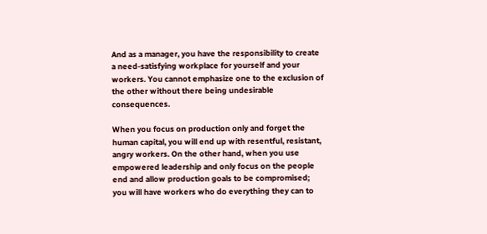And as a manager, you have the responsibility to create a need-satisfying workplace for yourself and your workers. You cannot emphasize one to the exclusion of the other without there being undesirable consequences.

When you focus on production only and forget the human capital, you will end up with resentful, resistant, angry workers. On the other hand, when you use empowered leadership and only focus on the people end and allow production goals to be compromised; you will have workers who do everything they can to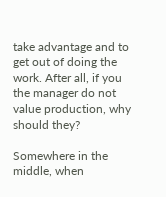take advantage and to get out of doing the work. After all, if you the manager do not value production, why should they?

Somewhere in the middle, when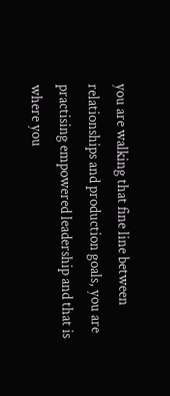you are walking that fine line between relationships and production goals, you are practising empowered leadership and that is where you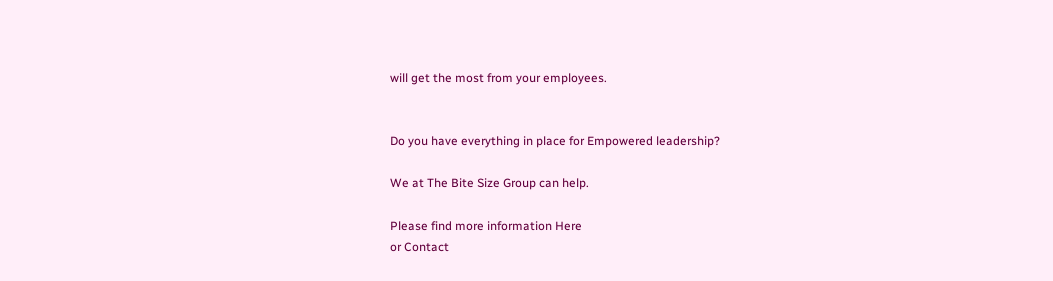will get the most from your employees.


Do you have everything in place for Empowered leadership?

We at The Bite Size Group can help.

Please find more information Here
or Contact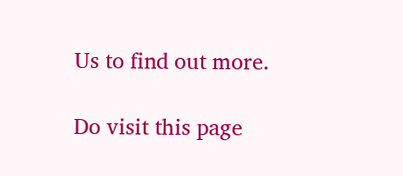Us to find out more.

Do visit this page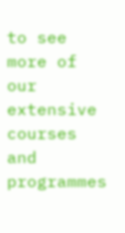to see more of our extensive courses and programmes